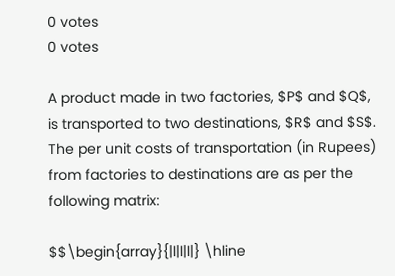0 votes
0 votes

A product made in two factories, $P$ and $Q$, is transported to two destinations, $R$ and $S$. The per unit costs of transportation (in Rupees) from factories to destinations are as per the following matrix:

$$\begin{array}{|l|l|l|} \hline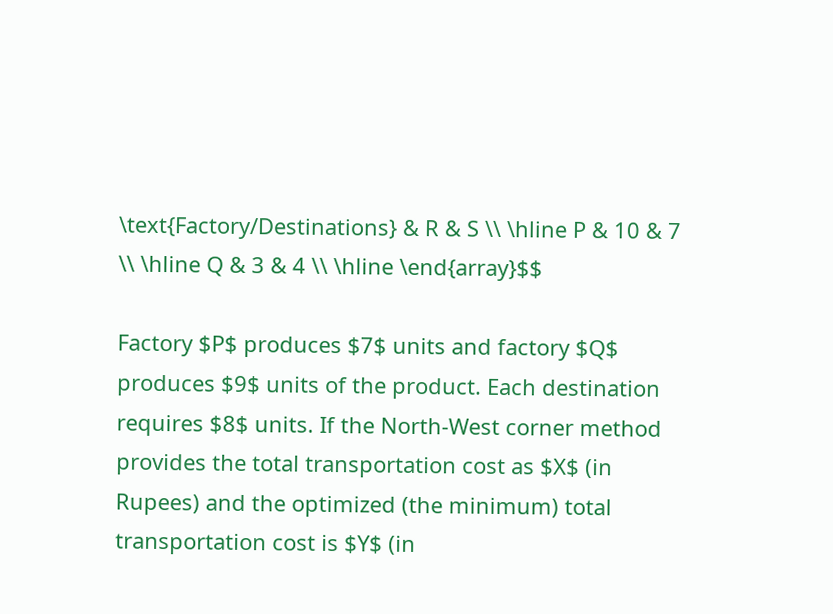\text{Factory/Destinations} & R & S \\ \hline P & 10 & 7 \\ \hline Q & 3 & 4 \\ \hline \end{array}$$

Factory $P$ produces $7$ units and factory $Q$ produces $9$ units of the product. Each destination requires $8$ units. If the North-West corner method provides the total transportation cost as $X$ (in Rupees) and the optimized (the minimum) total transportation cost is $Y$ (in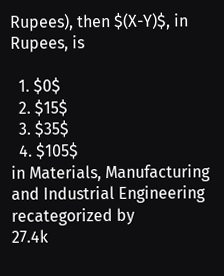Rupees), then $(X-Y)$, in Rupees, is

  1. $0$
  2. $15$
  3. $35$
  4. $105$
in Materials, Manufacturing and Industrial Engineering recategorized by
27.4k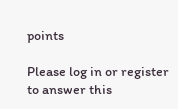points

Please log in or register to answer this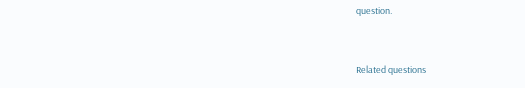question.


Related questions